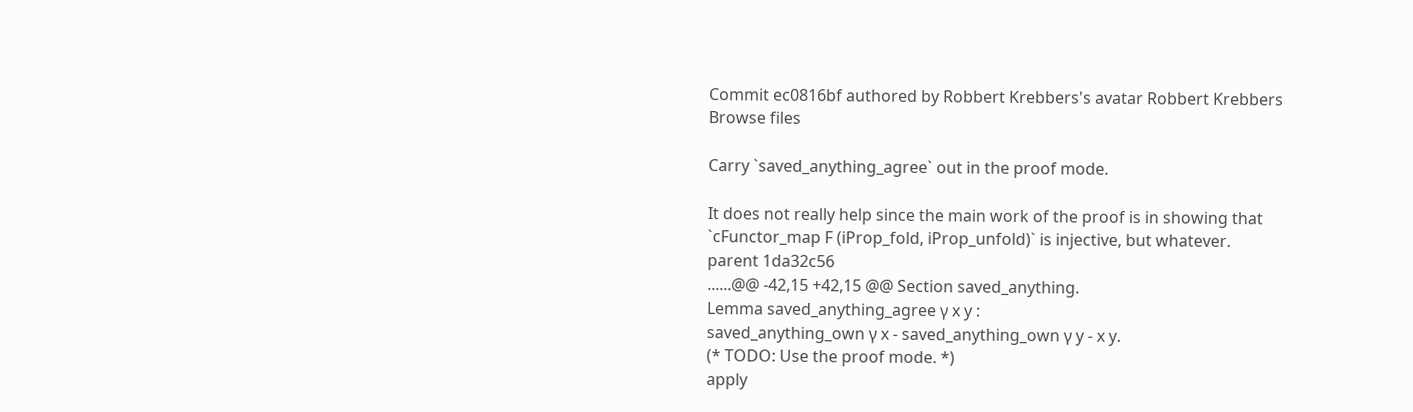Commit ec0816bf authored by Robbert Krebbers's avatar Robbert Krebbers
Browse files

Carry `saved_anything_agree` out in the proof mode.

It does not really help since the main work of the proof is in showing that
`cFunctor_map F (iProp_fold, iProp_unfold)` is injective, but whatever.
parent 1da32c56
......@@ -42,15 +42,15 @@ Section saved_anything.
Lemma saved_anything_agree γ x y :
saved_anything_own γ x - saved_anything_own γ y - x y.
(* TODO: Use the proof mode. *)
apply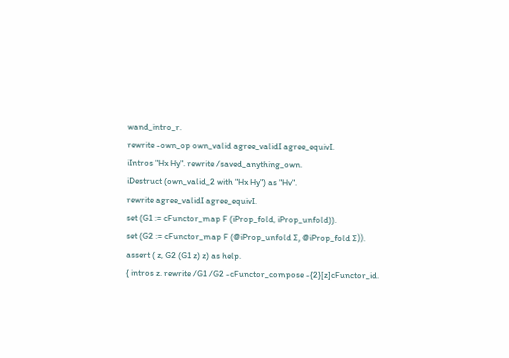wand_intro_r.
rewrite -own_op own_valid agree_validI agree_equivI.
iIntros "Hx Hy". rewrite /saved_anything_own.
iDestruct (own_valid_2 with "Hx Hy") as "Hv".
rewrite agree_validI agree_equivI.
set (G1 := cFunctor_map F (iProp_fold, iProp_unfold)).
set (G2 := cFunctor_map F (@iProp_unfold Σ, @iProp_fold Σ)).
assert ( z, G2 (G1 z) z) as help.
{ intros z. rewrite /G1 /G2 -cFunctor_compose -{2}[z]cFunctor_id.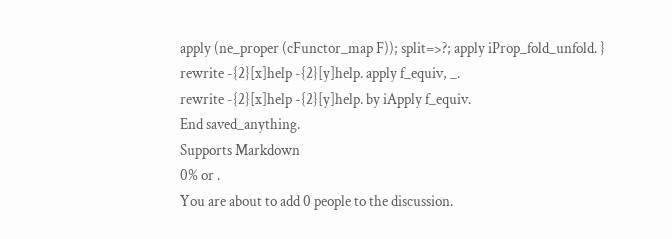apply (ne_proper (cFunctor_map F)); split=>?; apply iProp_fold_unfold. }
rewrite -{2}[x]help -{2}[y]help. apply f_equiv, _.
rewrite -{2}[x]help -{2}[y]help. by iApply f_equiv.
End saved_anything.
Supports Markdown
0% or .
You are about to add 0 people to the discussion.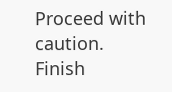Proceed with caution.
Finish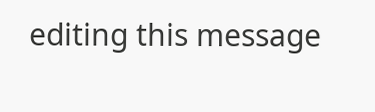editing this message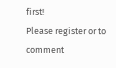first!
Please register or to comment